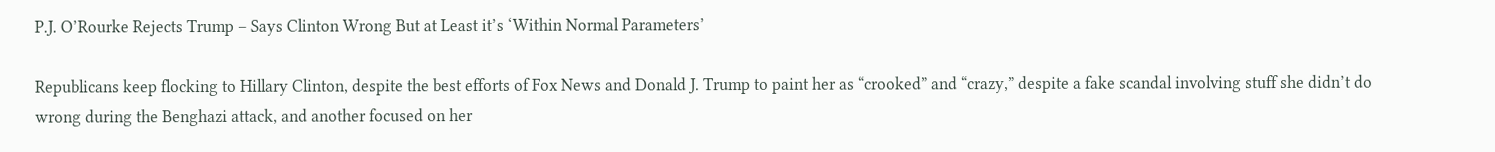P.J. O’Rourke Rejects Trump – Says Clinton Wrong But at Least it’s ‘Within Normal Parameters’

Republicans keep flocking to Hillary Clinton, despite the best efforts of Fox News and Donald J. Trump to paint her as “crooked” and “crazy,” despite a fake scandal involving stuff she didn’t do wrong during the Benghazi attack, and another focused on her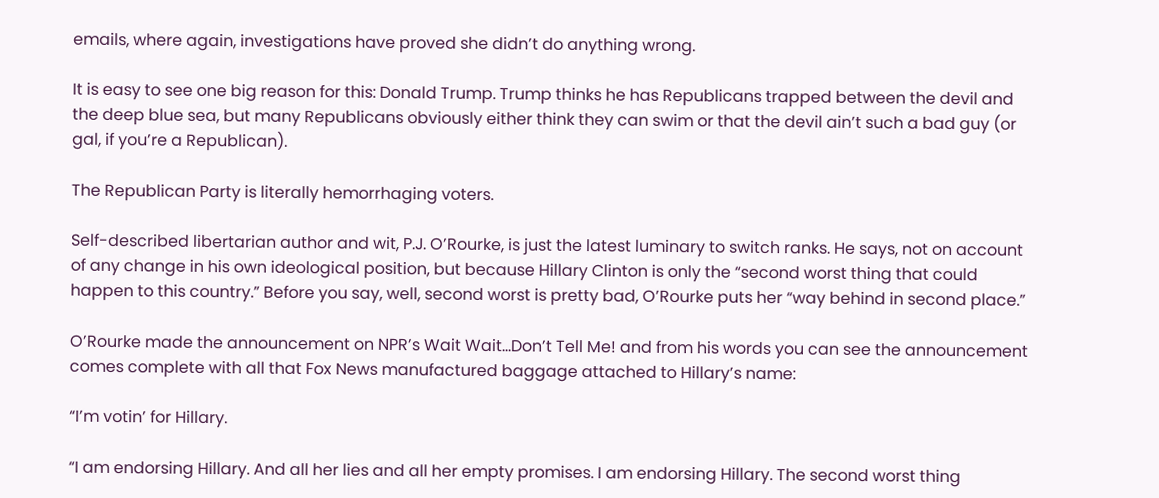emails, where again, investigations have proved she didn’t do anything wrong.

It is easy to see one big reason for this: Donald Trump. Trump thinks he has Republicans trapped between the devil and the deep blue sea, but many Republicans obviously either think they can swim or that the devil ain’t such a bad guy (or gal, if you’re a Republican).

The Republican Party is literally hemorrhaging voters.

Self-described libertarian author and wit, P.J. O’Rourke, is just the latest luminary to switch ranks. He says, not on account of any change in his own ideological position, but because Hillary Clinton is only the “second worst thing that could happen to this country.” Before you say, well, second worst is pretty bad, O’Rourke puts her “way behind in second place.”

O’Rourke made the announcement on NPR’s Wait Wait…Don’t Tell Me! and from his words you can see the announcement comes complete with all that Fox News manufactured baggage attached to Hillary’s name:

“I’m votin’ for Hillary.

“I am endorsing Hillary. And all her lies and all her empty promises. I am endorsing Hillary. The second worst thing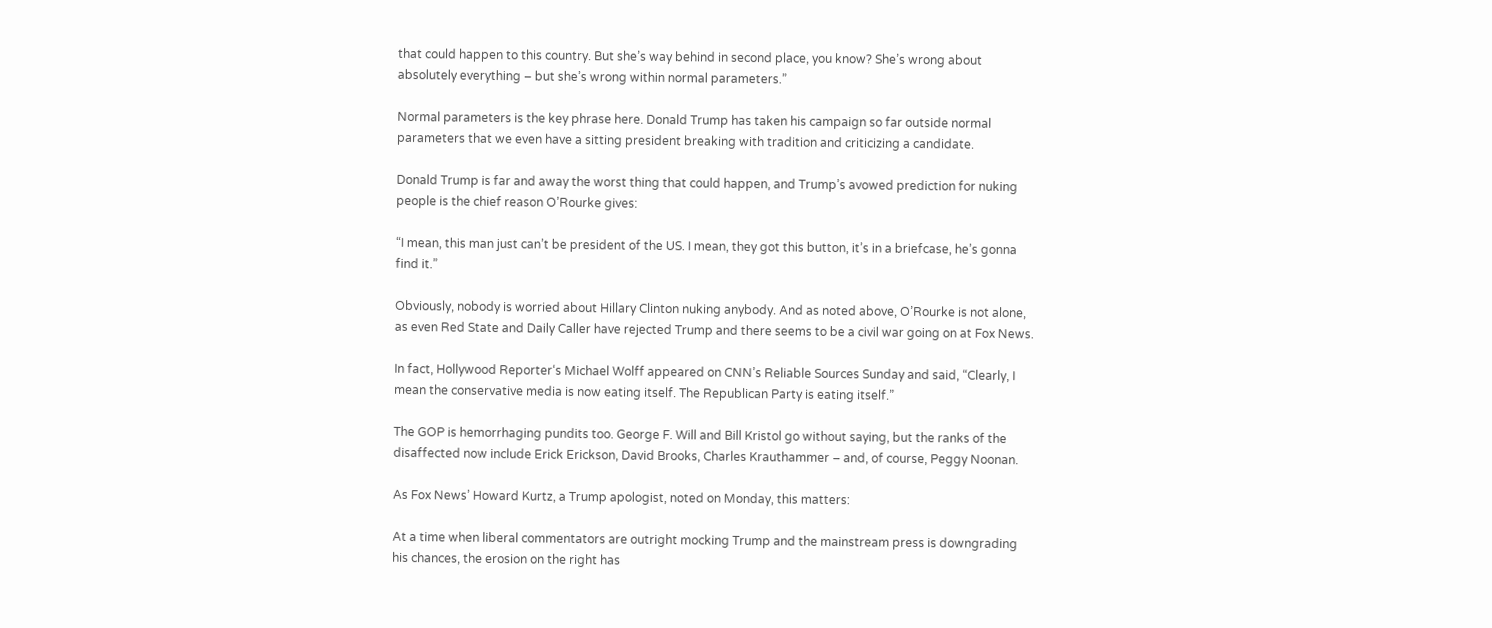that could happen to this country. But she’s way behind in second place, you know? She’s wrong about absolutely everything – but she’s wrong within normal parameters.”

Normal parameters is the key phrase here. Donald Trump has taken his campaign so far outside normal parameters that we even have a sitting president breaking with tradition and criticizing a candidate.

Donald Trump is far and away the worst thing that could happen, and Trump’s avowed prediction for nuking people is the chief reason O’Rourke gives:

“I mean, this man just can’t be president of the US. I mean, they got this button, it’s in a briefcase, he’s gonna find it.”

Obviously, nobody is worried about Hillary Clinton nuking anybody. And as noted above, O’Rourke is not alone, as even Red State and Daily Caller have rejected Trump and there seems to be a civil war going on at Fox News.

In fact, Hollywood Reporter‘s Michael Wolff appeared on CNN’s Reliable Sources Sunday and said, “Clearly, I mean the conservative media is now eating itself. The Republican Party is eating itself.”

The GOP is hemorrhaging pundits too. George F. Will and Bill Kristol go without saying, but the ranks of the disaffected now include Erick Erickson, David Brooks, Charles Krauthammer – and, of course, Peggy Noonan.

As Fox News’ Howard Kurtz, a Trump apologist, noted on Monday, this matters:

At a time when liberal commentators are outright mocking Trump and the mainstream press is downgrading his chances, the erosion on the right has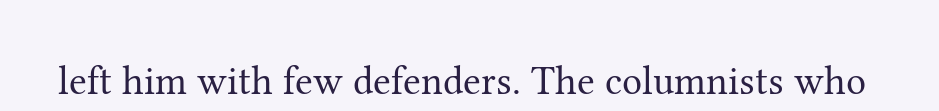left him with few defenders. The columnists who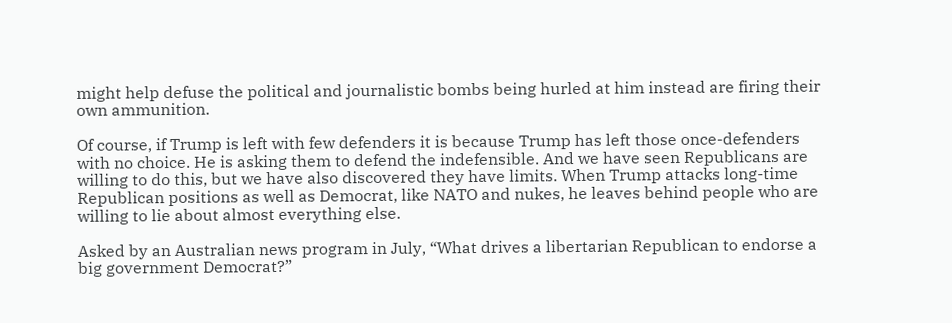might help defuse the political and journalistic bombs being hurled at him instead are firing their own ammunition.

Of course, if Trump is left with few defenders it is because Trump has left those once-defenders with no choice. He is asking them to defend the indefensible. And we have seen Republicans are willing to do this, but we have also discovered they have limits. When Trump attacks long-time Republican positions as well as Democrat, like NATO and nukes, he leaves behind people who are willing to lie about almost everything else.

Asked by an Australian news program in July, “What drives a libertarian Republican to endorse a big government Democrat?”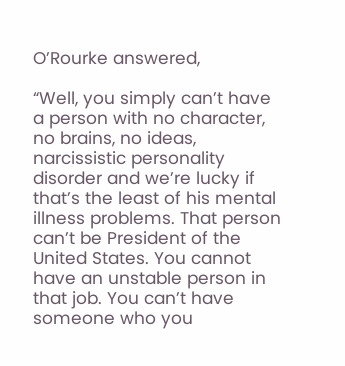O’Rourke answered,

“Well, you simply can’t have a person with no character, no brains, no ideas, narcissistic personality disorder and we’re lucky if that’s the least of his mental illness problems. That person can’t be President of the United States. You cannot have an unstable person in that job. You can’t have someone who you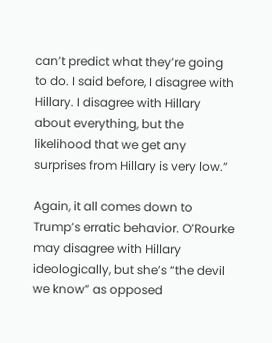can’t predict what they’re going to do. I said before, I disagree with Hillary. I disagree with Hillary about everything, but the likelihood that we get any surprises from Hillary is very low.”

Again, it all comes down to Trump’s erratic behavior. O’Rourke may disagree with Hillary ideologically, but she’s “the devil we know” as opposed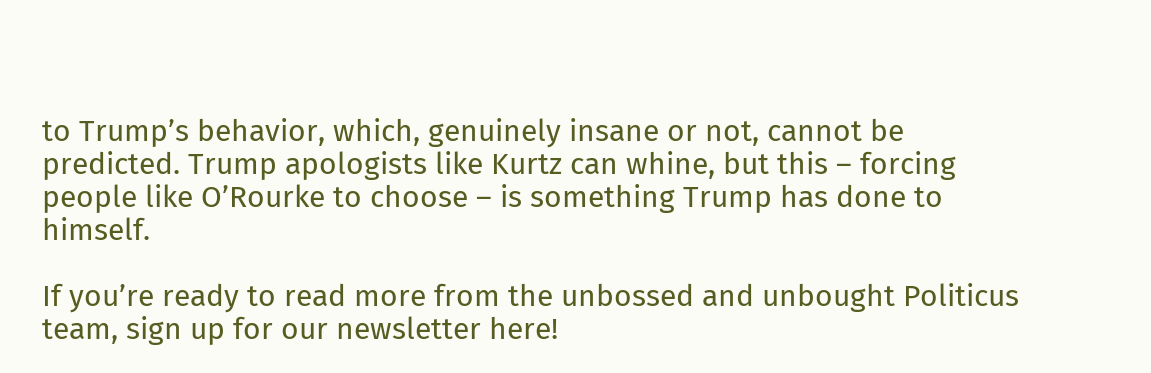to Trump’s behavior, which, genuinely insane or not, cannot be predicted. Trump apologists like Kurtz can whine, but this – forcing people like O’Rourke to choose – is something Trump has done to himself.

If you’re ready to read more from the unbossed and unbought Politicus team, sign up for our newsletter here!